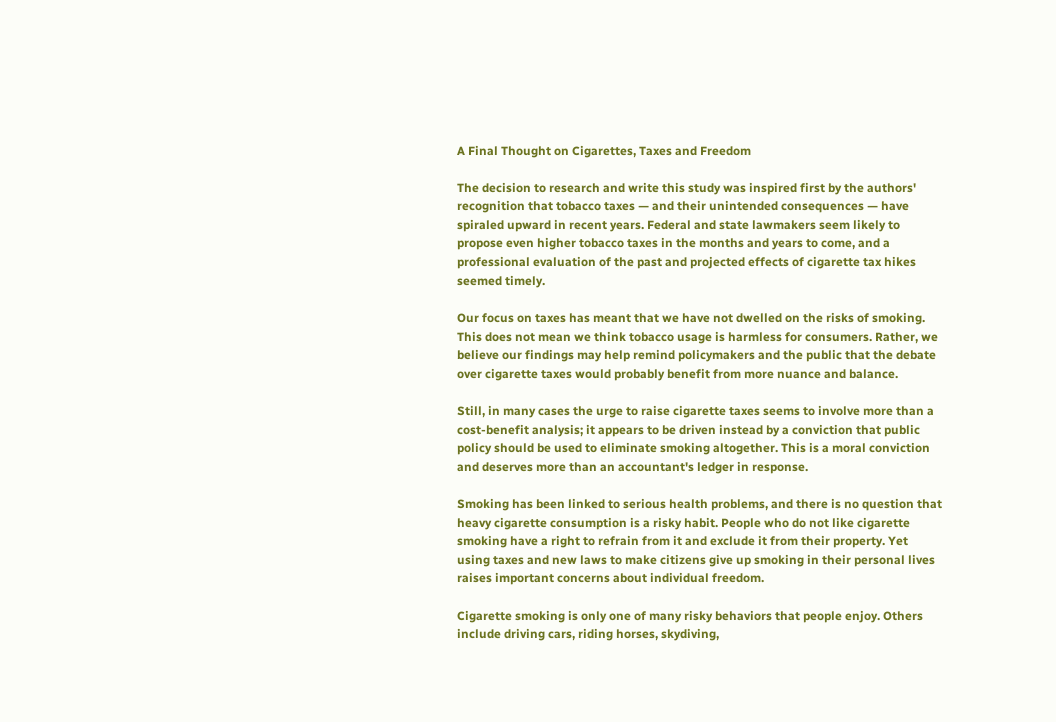A Final Thought on Cigarettes, Taxes and Freedom

The decision to research and write this study was inspired first by the authors' recognition that tobacco taxes — and their unintended consequences — have spiraled upward in recent years. Federal and state lawmakers seem likely to propose even higher tobacco taxes in the months and years to come, and a professional evaluation of the past and projected effects of cigarette tax hikes seemed timely.

Our focus on taxes has meant that we have not dwelled on the risks of smoking. This does not mean we think tobacco usage is harmless for consumers. Rather, we believe our findings may help remind policymakers and the public that the debate over cigarette taxes would probably benefit from more nuance and balance.

Still, in many cases the urge to raise cigarette taxes seems to involve more than a cost-benefit analysis; it appears to be driven instead by a conviction that public policy should be used to eliminate smoking altogether. This is a moral conviction and deserves more than an accountant's ledger in response.

Smoking has been linked to serious health problems, and there is no question that heavy cigarette consumption is a risky habit. People who do not like cigarette smoking have a right to refrain from it and exclude it from their property. Yet using taxes and new laws to make citizens give up smoking in their personal lives raises important concerns about individual freedom.

Cigarette smoking is only one of many risky behaviors that people enjoy. Others include driving cars, riding horses, skydiving,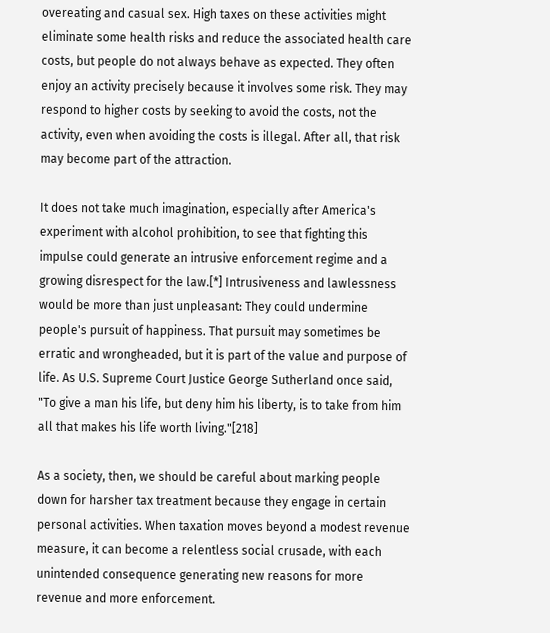overeating and casual sex. High taxes on these activities might eliminate some health risks and reduce the associated health care costs, but people do not always behave as expected. They often enjoy an activity precisely because it involves some risk. They may respond to higher costs by seeking to avoid the costs, not the activity, even when avoiding the costs is illegal. After all, that risk may become part of the attraction.

It does not take much imagination, especially after America's experiment with alcohol prohibition, to see that fighting this impulse could generate an intrusive enforcement regime and a growing disrespect for the law.[*] Intrusiveness and lawlessness would be more than just unpleasant: They could undermine people's pursuit of happiness. That pursuit may sometimes be erratic and wrongheaded, but it is part of the value and purpose of life. As U.S. Supreme Court Justice George Sutherland once said, "To give a man his life, but deny him his liberty, is to take from him all that makes his life worth living."[218]

As a society, then, we should be careful about marking people down for harsher tax treatment because they engage in certain personal activities. When taxation moves beyond a modest revenue measure, it can become a relentless social crusade, with each unintended consequence generating new reasons for more revenue and more enforcement.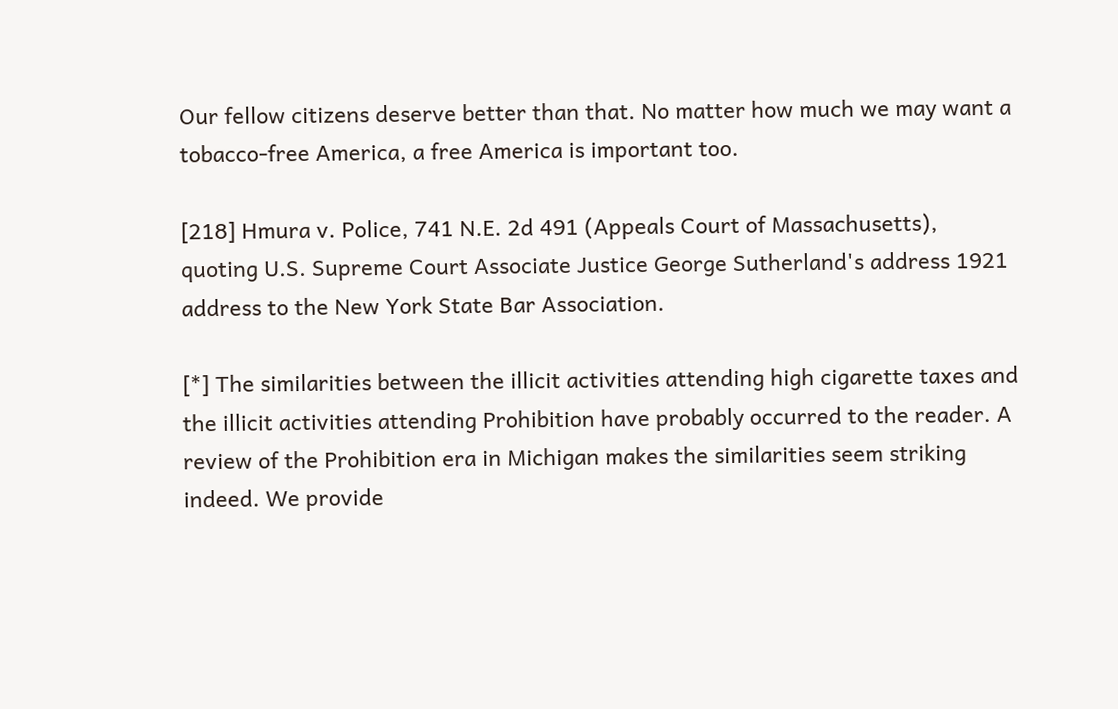Our fellow citizens deserve better than that. No matter how much we may want a tobacco-free America, a free America is important too.

[218] Hmura v. Police, 741 N.E. 2d 491 (Appeals Court of Massachusetts), quoting U.S. Supreme Court Associate Justice George Sutherland's address 1921 address to the New York State Bar Association.

[*] The similarities between the illicit activities attending high cigarette taxes and the illicit activities attending Prohibition have probably occurred to the reader. A review of the Prohibition era in Michigan makes the similarities seem striking indeed. We provide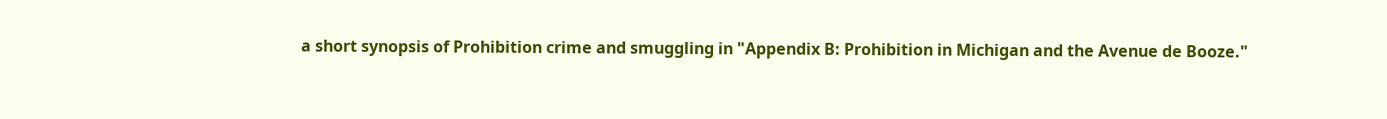a short synopsis of Prohibition crime and smuggling in "Appendix B: Prohibition in Michigan and the Avenue de Booze."